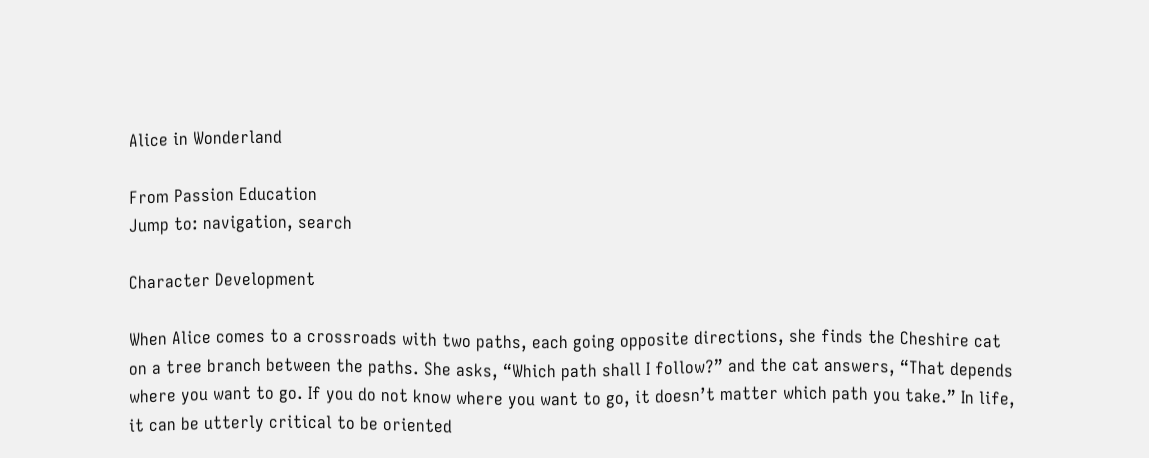Alice in Wonderland

From Passion Education
Jump to: navigation, search

Character Development

When Alice comes to a crossroads with two paths, each going opposite directions, she finds the Cheshire cat on a tree branch between the paths. She asks, “Which path shall I follow?” and the cat answers, “That depends where you want to go. If you do not know where you want to go, it doesn’t matter which path you take.” In life, it can be utterly critical to be oriented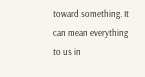toward something. It can mean everything to us in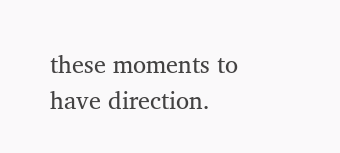these moments to have direction.